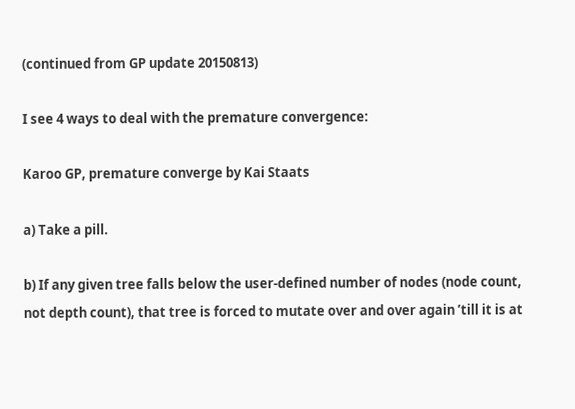(continued from GP update 20150813)

I see 4 ways to deal with the premature convergence:

Karoo GP, premature converge by Kai Staats

a) Take a pill.

b) If any given tree falls below the user-defined number of nodes (node count, not depth count), that tree is forced to mutate over and over again ’till it is at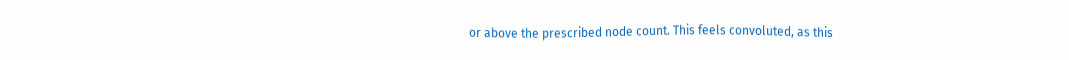or above the prescribed node count. This feels convoluted, as this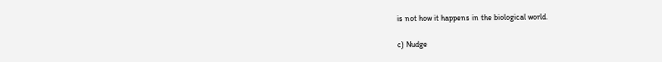is not how it happens in the biological world.

c) Nudge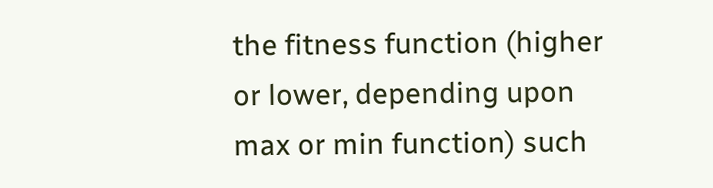the fitness function (higher or lower, depending upon max or min function) such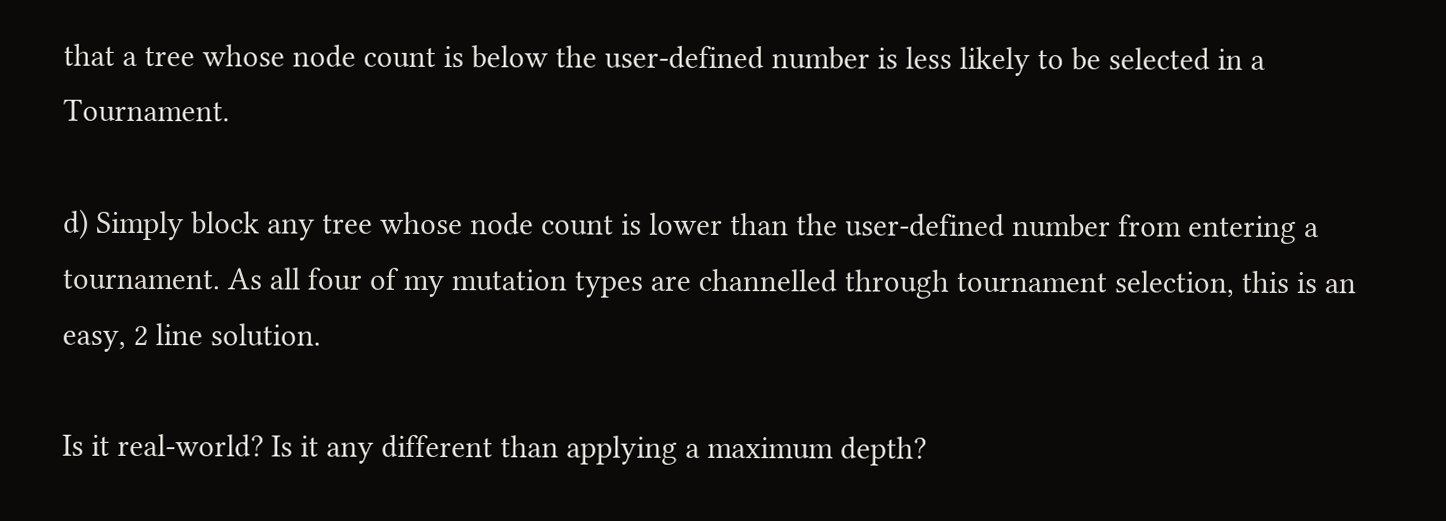that a tree whose node count is below the user-defined number is less likely to be selected in a Tournament.

d) Simply block any tree whose node count is lower than the user-defined number from entering a tournament. As all four of my mutation types are channelled through tournament selection, this is an easy, 2 line solution.

Is it real-world? Is it any different than applying a maximum depth?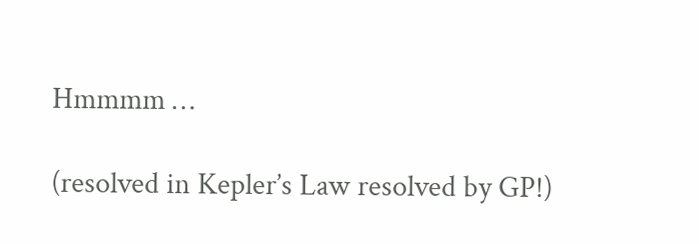Hmmmm …

(resolved in Kepler’s Law resolved by GP!)